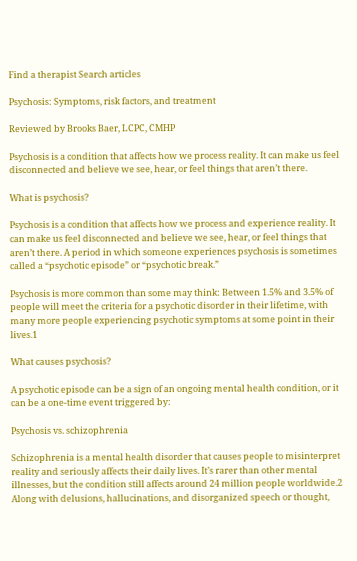Find a therapist Search articles

Psychosis: Symptoms, risk factors, and treatment

Reviewed by Brooks Baer, LCPC, CMHP

Psychosis is a condition that affects how we process reality. It can make us feel disconnected and believe we see, hear, or feel things that aren’t there.

What is psychosis?

Psychosis is a condition that affects how we process and experience reality. It can make us feel disconnected and believe we see, hear, or feel things that aren’t there. A period in which someone experiences psychosis is sometimes called a “psychotic episode” or “psychotic break.”

Psychosis is more common than some may think: Between 1.5% and 3.5% of people will meet the criteria for a psychotic disorder in their lifetime, with many more people experiencing psychotic symptoms at some point in their lives.1

What causes psychosis?

A psychotic episode can be a sign of an ongoing mental health condition, or it can be a one-time event triggered by:

Psychosis vs. schizophrenia

Schizophrenia is a mental health disorder that causes people to misinterpret reality and seriously affects their daily lives. It’s rarer than other mental illnesses, but the condition still affects around 24 million people worldwide.2 Along with delusions, hallucinations, and disorganized speech or thought,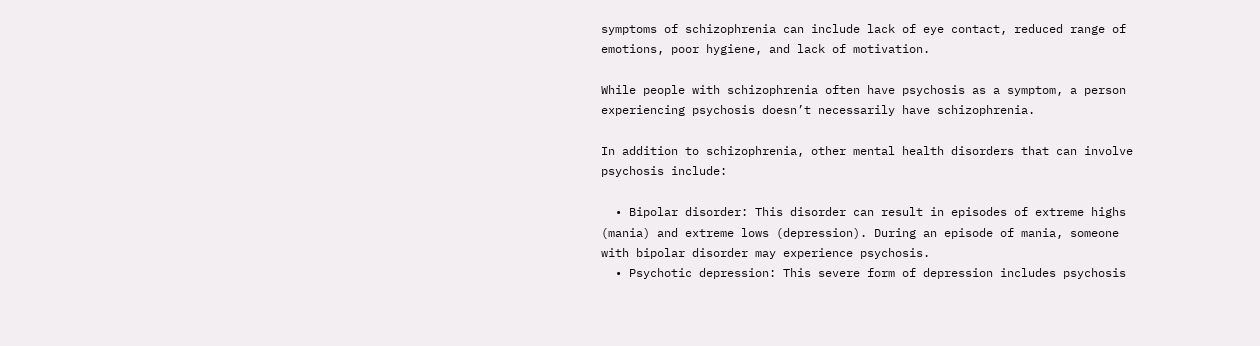symptoms of schizophrenia can include lack of eye contact, reduced range of emotions, poor hygiene, and lack of motivation.

While people with schizophrenia often have psychosis as a symptom, a person experiencing psychosis doesn’t necessarily have schizophrenia.

In addition to schizophrenia, other mental health disorders that can involve psychosis include:

  • Bipolar disorder: This disorder can result in episodes of extreme highs (mania) and extreme lows (depression). During an episode of mania, someone with bipolar disorder may experience psychosis.
  • Psychotic depression: This severe form of depression includes psychosis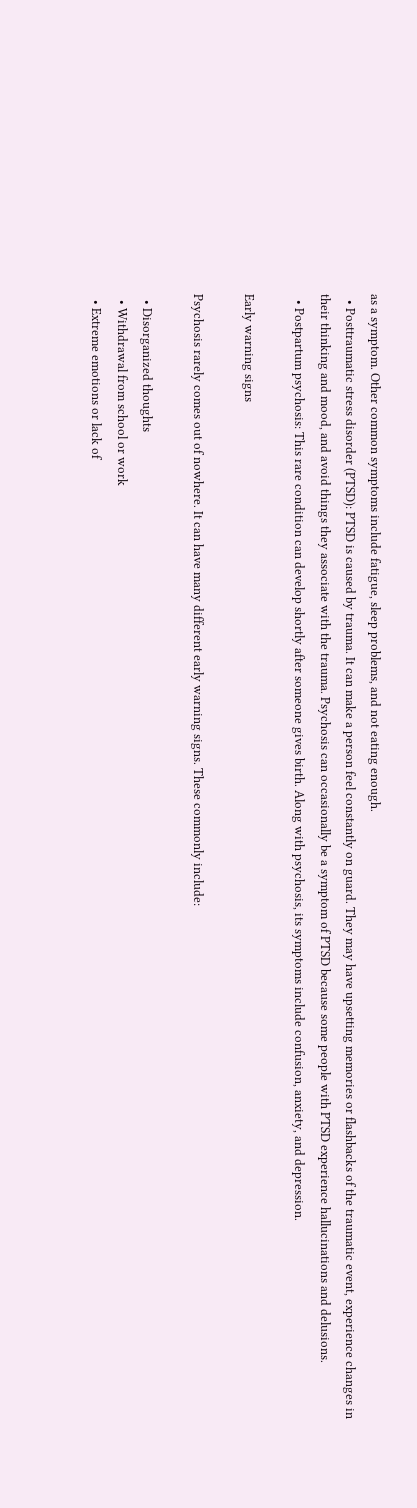as a symptom. Other common symptoms include fatigue, sleep problems, and not eating enough.
  • Posttraumatic stress disorder (PTSD): PTSD is caused by trauma. It can make a person feel constantly on guard. They may have upsetting memories or flashbacks of the traumatic event, experience changes in their thinking and mood, and avoid things they associate with the trauma. Psychosis can occasionally be a symptom of PTSD because some people with PTSD experience hallucinations and delusions.
  • Postpartum psychosis: This rare condition can develop shortly after someone gives birth. Along with psychosis, its symptoms include confusion, anxiety, and depression.

Early warning signs

Psychosis rarely comes out of nowhere. It can have many different early warning signs. These commonly include:

  • Disorganized thoughts
  • Withdrawal from school or work
  • Extreme emotions or lack of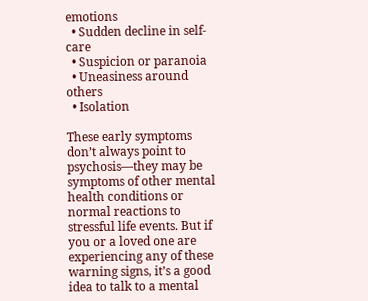emotions
  • Sudden decline in self-care
  • Suspicion or paranoia
  • Uneasiness around others
  • Isolation

These early symptoms don’t always point to psychosis—they may be symptoms of other mental health conditions or normal reactions to stressful life events. But if you or a loved one are experiencing any of these warning signs, it’s a good idea to talk to a mental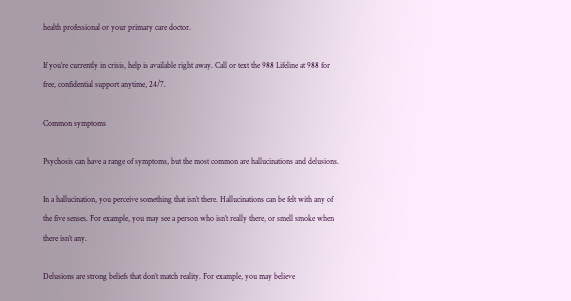health professional or your primary care doctor.

If you’re currently in crisis, help is available right away. Call or text the 988 Lifeline at 988 for free, confidential support anytime, 24/7.

Common symptoms

Psychosis can have a range of symptoms, but the most common are hallucinations and delusions.

In a hallucination, you perceive something that isn’t there. Hallucinations can be felt with any of the five senses. For example, you may see a person who isn’t really there, or smell smoke when there isn’t any.

Delusions are strong beliefs that don’t match reality. For example, you may believe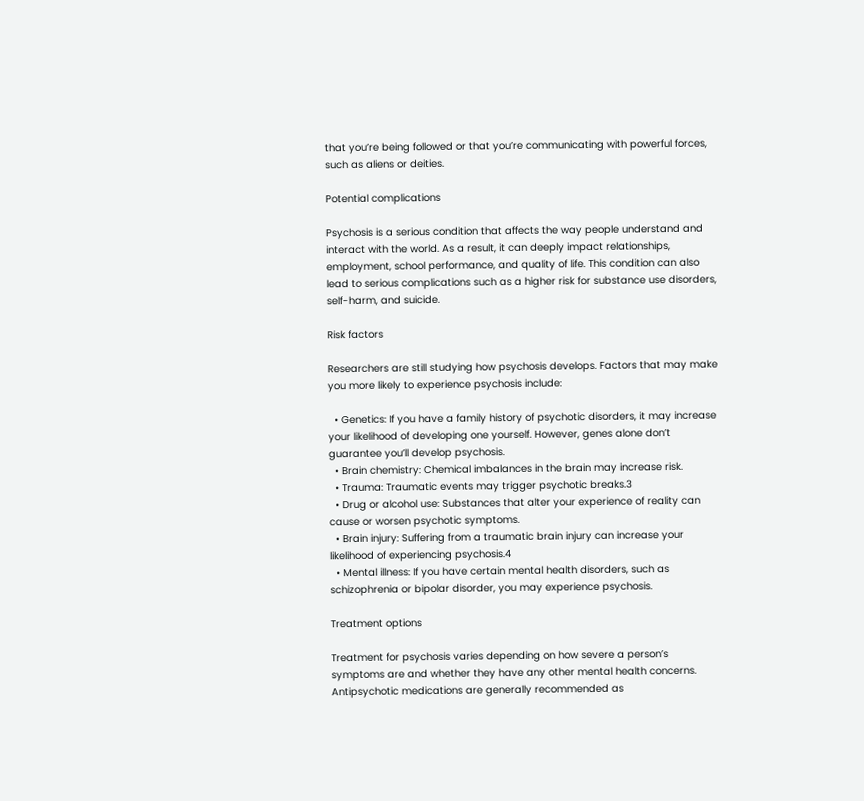that you’re being followed or that you’re communicating with powerful forces, such as aliens or deities.

Potential complications

Psychosis is a serious condition that affects the way people understand and interact with the world. As a result, it can deeply impact relationships, employment, school performance, and quality of life. This condition can also lead to serious complications such as a higher risk for substance use disorders, self-harm, and suicide.

Risk factors

Researchers are still studying how psychosis develops. Factors that may make you more likely to experience psychosis include:

  • Genetics: If you have a family history of psychotic disorders, it may increase your likelihood of developing one yourself. However, genes alone don’t guarantee you’ll develop psychosis.
  • Brain chemistry: Chemical imbalances in the brain may increase risk.
  • Trauma: Traumatic events may trigger psychotic breaks.3
  • Drug or alcohol use: Substances that alter your experience of reality can cause or worsen psychotic symptoms.
  • Brain injury: Suffering from a traumatic brain injury can increase your likelihood of experiencing psychosis.4
  • Mental illness: If you have certain mental health disorders, such as schizophrenia or bipolar disorder, you may experience psychosis.

Treatment options

Treatment for psychosis varies depending on how severe a person’s symptoms are and whether they have any other mental health concerns. Antipsychotic medications are generally recommended as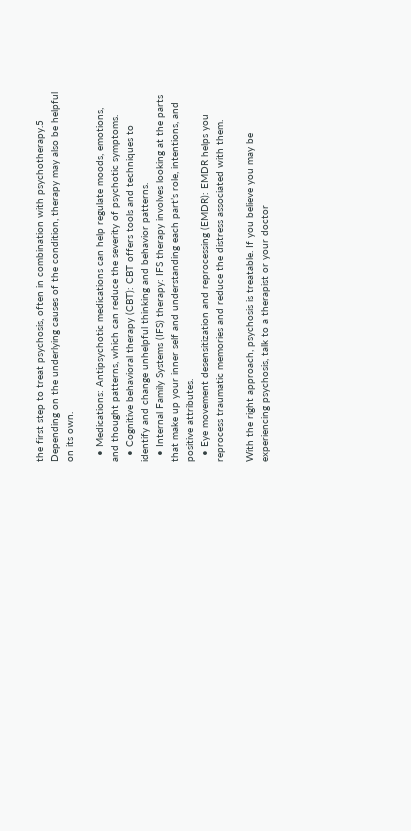the first step to treat psychosis, often in combination with psychotherapy.5 Depending on the underlying causes of the condition, therapy may also be helpful on its own.

  • Medications: Antipsychotic medications can help regulate moods, emotions, and thought patterns, which can reduce the severity of psychotic symptoms.
  • Cognitive behavioral therapy (CBT): CBT offers tools and techniques to identify and change unhelpful thinking and behavior patterns.
  • Internal Family Systems (IFS) therapy: IFS therapy involves looking at the parts that make up your inner self and understanding each part’s role, intentions, and positive attributes.
  • Eye movement desensitization and reprocessing (EMDR): EMDR helps you reprocess traumatic memories and reduce the distress associated with them.

With the right approach, psychosis is treatable. If you believe you may be experiencing psychosis, talk to a therapist or your doctor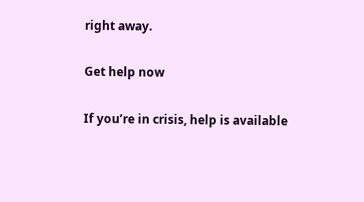right away.

Get help now

If you’re in crisis, help is available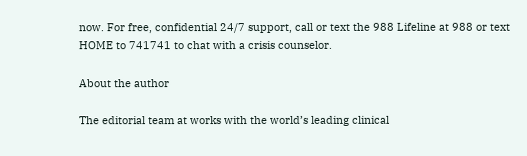now. For free, confidential 24/7 support, call or text the 988 Lifeline at 988 or text HOME to 741741 to chat with a crisis counselor.

About the author

The editorial team at works with the world’s leading clinical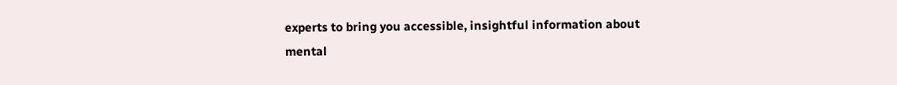experts to bring you accessible, insightful information about mental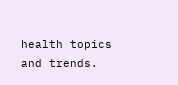health topics and trends.